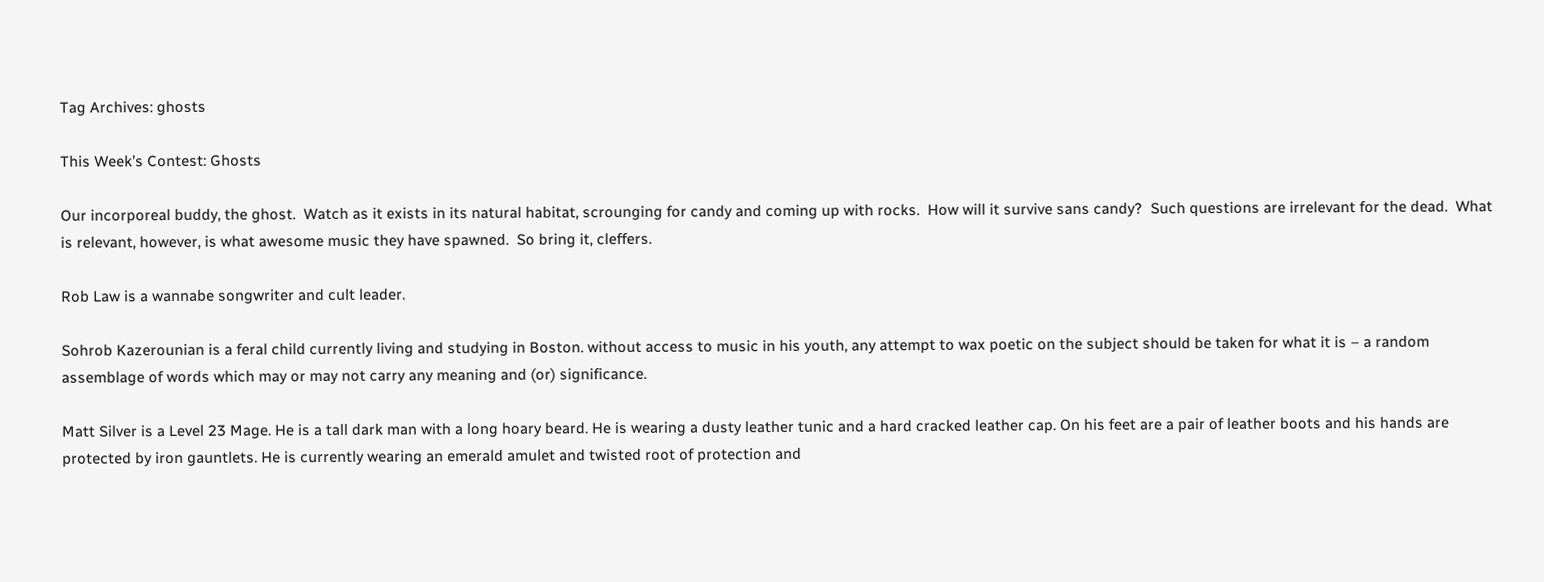Tag Archives: ghosts

This Week’s Contest: Ghosts

Our incorporeal buddy, the ghost.  Watch as it exists in its natural habitat, scrounging for candy and coming up with rocks.  How will it survive sans candy?  Such questions are irrelevant for the dead.  What is relevant, however, is what awesome music they have spawned.  So bring it, cleffers.

Rob Law is a wannabe songwriter and cult leader.

Sohrob Kazerounian is a feral child currently living and studying in Boston. without access to music in his youth, any attempt to wax poetic on the subject should be taken for what it is – a random assemblage of words which may or may not carry any meaning and (or) significance.

Matt Silver is a Level 23 Mage. He is a tall dark man with a long hoary beard. He is wearing a dusty leather tunic and a hard cracked leather cap. On his feet are a pair of leather boots and his hands are protected by iron gauntlets. He is currently wearing an emerald amulet and twisted root of protection and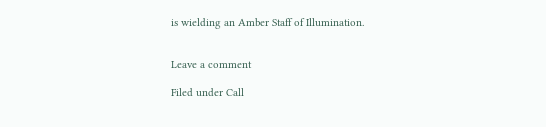is wielding an Amber Staff of Illumination.


Leave a comment

Filed under Call